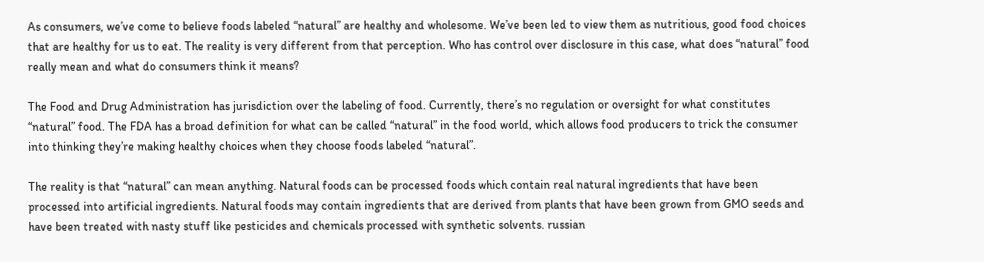As consumers, we’ve come to believe foods labeled “natural” are healthy and wholesome. We’ve been led to view them as nutritious, good food choices that are healthy for us to eat. The reality is very different from that perception. Who has control over disclosure in this case, what does “natural” food really mean and what do consumers think it means?

The Food and Drug Administration has jurisdiction over the labeling of food. Currently, there’s no regulation or oversight for what constitutes “natural” food. The FDA has a broad definition for what can be called “natural” in the food world, which allows food producers to trick the consumer into thinking they’re making healthy choices when they choose foods labeled “natural”.

The reality is that “natural” can mean anything. Natural foods can be processed foods which contain real natural ingredients that have been processed into artificial ingredients. Natural foods may contain ingredients that are derived from plants that have been grown from GMO seeds and have been treated with nasty stuff like pesticides and chemicals processed with synthetic solvents. russian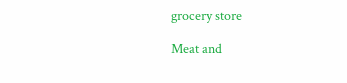grocery store

Meat and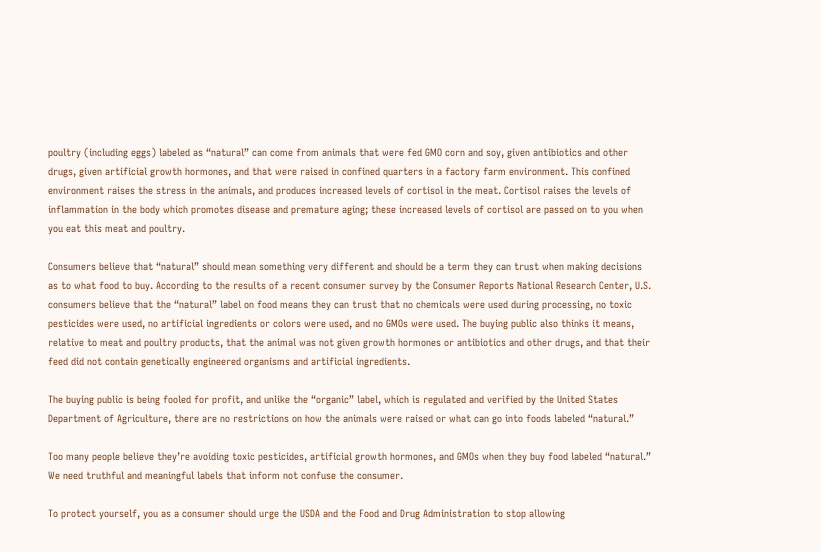poultry (including eggs) labeled as “natural” can come from animals that were fed GMO corn and soy, given antibiotics and other drugs, given artificial growth hormones, and that were raised in confined quarters in a factory farm environment. This confined environment raises the stress in the animals, and produces increased levels of cortisol in the meat. Cortisol raises the levels of inflammation in the body which promotes disease and premature aging; these increased levels of cortisol are passed on to you when you eat this meat and poultry.

Consumers believe that “natural” should mean something very different and should be a term they can trust when making decisions as to what food to buy. According to the results of a recent consumer survey by the Consumer Reports National Research Center, U.S. consumers believe that the “natural” label on food means they can trust that no chemicals were used during processing, no toxic pesticides were used, no artificial ingredients or colors were used, and no GMOs were used. The buying public also thinks it means, relative to meat and poultry products, that the animal was not given growth hormones or antibiotics and other drugs, and that their feed did not contain genetically engineered organisms and artificial ingredients.

The buying public is being fooled for profit, and unlike the “organic” label, which is regulated and verified by the United States Department of Agriculture, there are no restrictions on how the animals were raised or what can go into foods labeled “natural.”

Too many people believe they’re avoiding toxic pesticides, artificial growth hormones, and GMOs when they buy food labeled “natural.” We need truthful and meaningful labels that inform not confuse the consumer.

To protect yourself, you as a consumer should urge the USDA and the Food and Drug Administration to stop allowing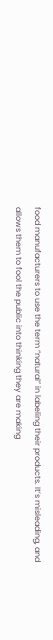food manufacturers to use the term “natural” in labeling their products. It’s misleading, and allows them to fool the public into thinking they are making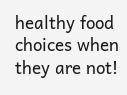healthy food choices when they are not!